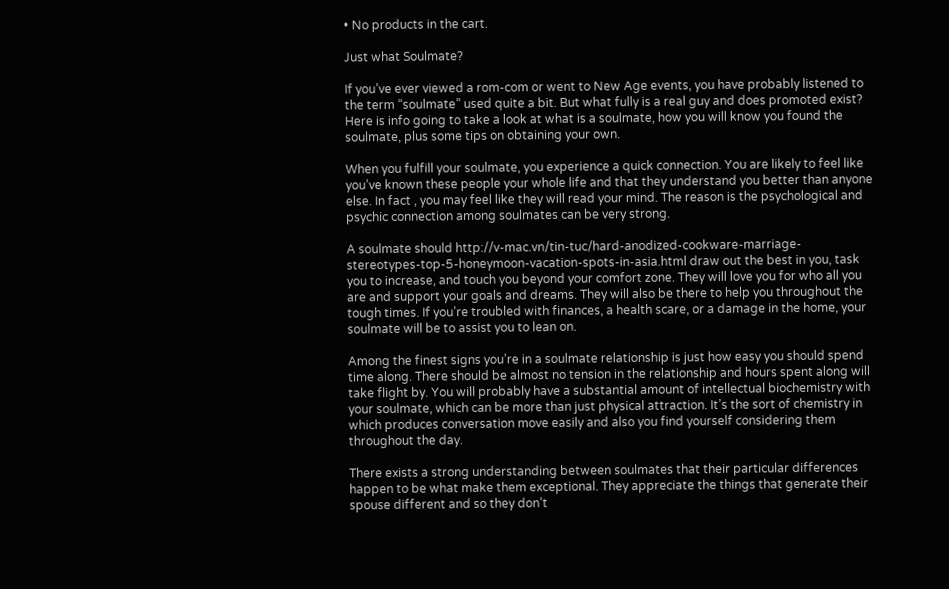• No products in the cart.

Just what Soulmate?

If you’ve ever viewed a rom-com or went to New Age events, you have probably listened to the term “soulmate” used quite a bit. But what fully is a real guy and does promoted exist? Here is info going to take a look at what is a soulmate, how you will know you found the soulmate, plus some tips on obtaining your own.

When you fulfill your soulmate, you experience a quick connection. You are likely to feel like you’ve known these people your whole life and that they understand you better than anyone else. In fact , you may feel like they will read your mind. The reason is the psychological and psychic connection among soulmates can be very strong.

A soulmate should http://v-mac.vn/tin-tuc/hard-anodized-cookware-marriage-stereotypes-top-5-honeymoon-vacation-spots-in-asia.html draw out the best in you, task you to increase, and touch you beyond your comfort zone. They will love you for who all you are and support your goals and dreams. They will also be there to help you throughout the tough times. If you’re troubled with finances, a health scare, or a damage in the home, your soulmate will be to assist you to lean on.

Among the finest signs you’re in a soulmate relationship is just how easy you should spend time along. There should be almost no tension in the relationship and hours spent along will take flight by. You will probably have a substantial amount of intellectual biochemistry with your soulmate, which can be more than just physical attraction. It’s the sort of chemistry in which produces conversation move easily and also you find yourself considering them throughout the day.

There exists a strong understanding between soulmates that their particular differences happen to be what make them exceptional. They appreciate the things that generate their spouse different and so they don’t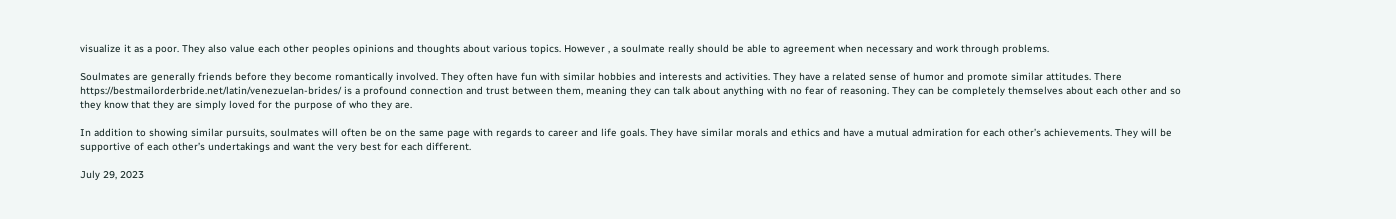visualize it as a poor. They also value each other peoples opinions and thoughts about various topics. However , a soulmate really should be able to agreement when necessary and work through problems.

Soulmates are generally friends before they become romantically involved. They often have fun with similar hobbies and interests and activities. They have a related sense of humor and promote similar attitudes. There https://bestmailorderbride.net/latin/venezuelan-brides/ is a profound connection and trust between them, meaning they can talk about anything with no fear of reasoning. They can be completely themselves about each other and so they know that they are simply loved for the purpose of who they are.

In addition to showing similar pursuits, soulmates will often be on the same page with regards to career and life goals. They have similar morals and ethics and have a mutual admiration for each other’s achievements. They will be supportive of each other’s undertakings and want the very best for each different.

July 29, 2023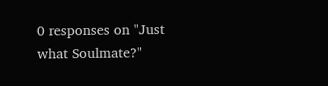0 responses on "Just what Soulmate?"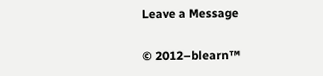Leave a Message

© 2012–blearn™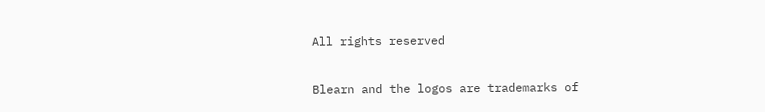All rights reserved

Blearn and the logos are trademarks of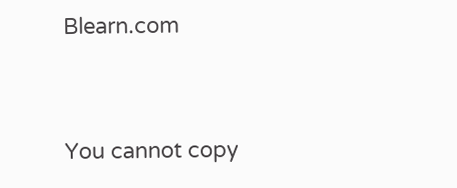Blearn.com


You cannot copy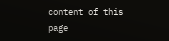content of this page